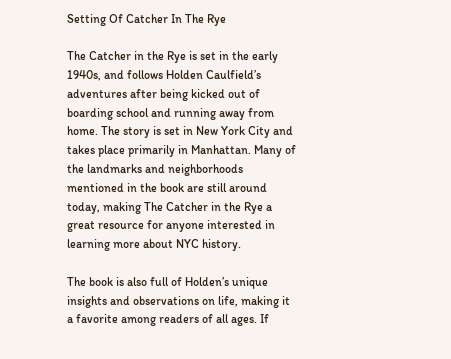Setting Of Catcher In The Rye

The Catcher in the Rye is set in the early 1940s, and follows Holden Caulfield’s adventures after being kicked out of boarding school and running away from home. The story is set in New York City and takes place primarily in Manhattan. Many of the landmarks and neighborhoods mentioned in the book are still around today, making The Catcher in the Rye a great resource for anyone interested in learning more about NYC history.

The book is also full of Holden’s unique insights and observations on life, making it a favorite among readers of all ages. If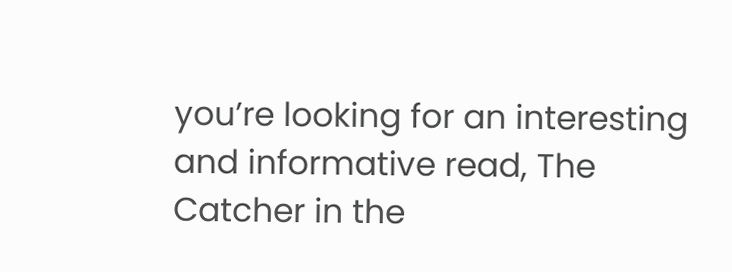you’re looking for an interesting and informative read, The Catcher in the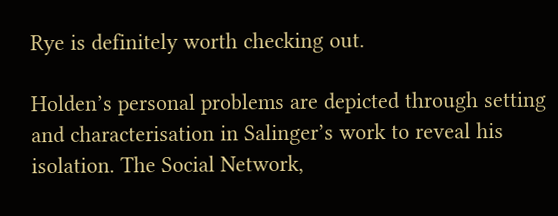Rye is definitely worth checking out.

Holden’s personal problems are depicted through setting and characterisation in Salinger’s work to reveal his isolation. The Social Network,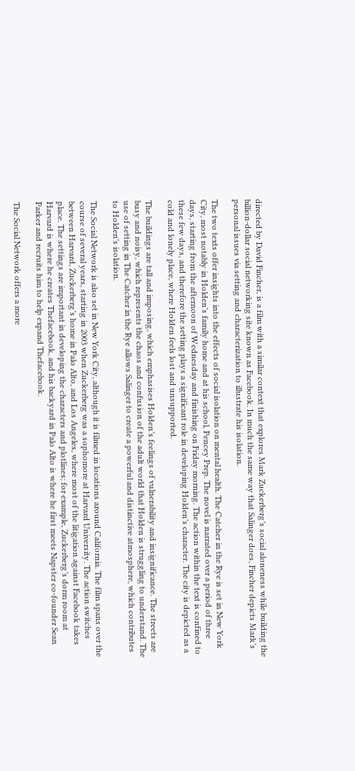directed by David Fincher, is a film with a similar context that explores Mark Zuckerberg’s social aloneness while building the billion-dollar social networking site known as Facebook. In much the same way that Salinger does, Fincher depicts Mark’s personal issues via setting and characterization to illustrate his isolation.

The two texts offer insights into the effects of social isolation on mental health. The Catcher in the Rye is set in New York City, most notably in Holden’s family home and at his school, Pencey Prep. The novel is narrated over a period of three days, starting from the afternoon of Wednesday and finishing on Friday morning. The action within the text is confined to these few days, and therefore the setting plays a significant role in developing Holden’s character. The city is depicted as a cold and lonely place, where Holden feels lost and unsupported.

The buildings are tall and imposing, which emphasises Holden’s feelings of vulnerability and insignificance. The streets are busy and noisy, which represents the chaos and confusion of the adult world that Holden is struggling to understand. The use of setting in The Catcher in the Rye allows Salinger to create a powerful and distinctive atmosphere, which contributes to Holden’s isolation.

The Social Network is also set in New York City, although it is filmed in locations around California. The film spans over the course of several years, starting in 2003 when Zuckerberg was a sophomore at Harvard University. The action switches between Harvard, Zuckerberg’s home in Palo Alto, and Los Angeles, where most of the litigation against Facebook takes place. The settings are important in developing the characters and plotlines; for example, Zuckerberg’s dorm room at Harvard is where he creates Thefacebook, and his backyard in Palo Alto is where he first meets Napster co-founder Sean Parker and recruits him to help expand Thefacebook.

The Social Network offers a more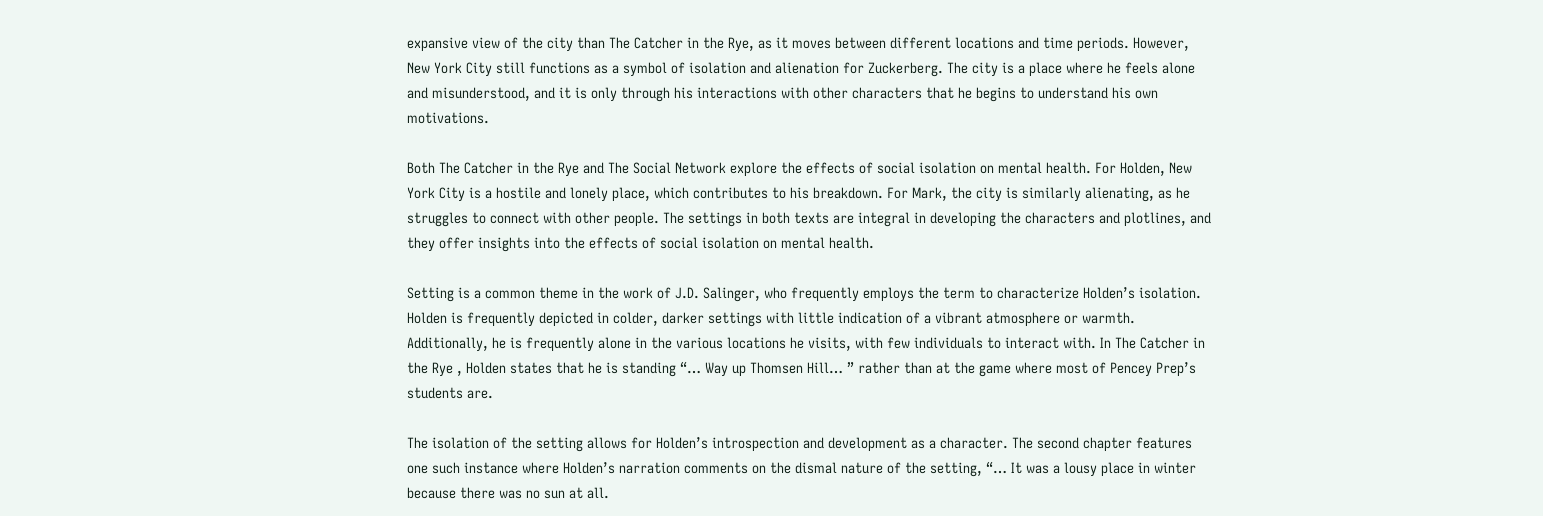expansive view of the city than The Catcher in the Rye, as it moves between different locations and time periods. However, New York City still functions as a symbol of isolation and alienation for Zuckerberg. The city is a place where he feels alone and misunderstood, and it is only through his interactions with other characters that he begins to understand his own motivations.

Both The Catcher in the Rye and The Social Network explore the effects of social isolation on mental health. For Holden, New York City is a hostile and lonely place, which contributes to his breakdown. For Mark, the city is similarly alienating, as he struggles to connect with other people. The settings in both texts are integral in developing the characters and plotlines, and they offer insights into the effects of social isolation on mental health.

Setting is a common theme in the work of J.D. Salinger, who frequently employs the term to characterize Holden’s isolation. Holden is frequently depicted in colder, darker settings with little indication of a vibrant atmosphere or warmth. Additionally, he is frequently alone in the various locations he visits, with few individuals to interact with. In The Catcher in the Rye , Holden states that he is standing “… Way up Thomsen Hill… ” rather than at the game where most of Pencey Prep’s students are.

The isolation of the setting allows for Holden’s introspection and development as a character. The second chapter features one such instance where Holden’s narration comments on the dismal nature of the setting, “… It was a lousy place in winter because there was no sun at all.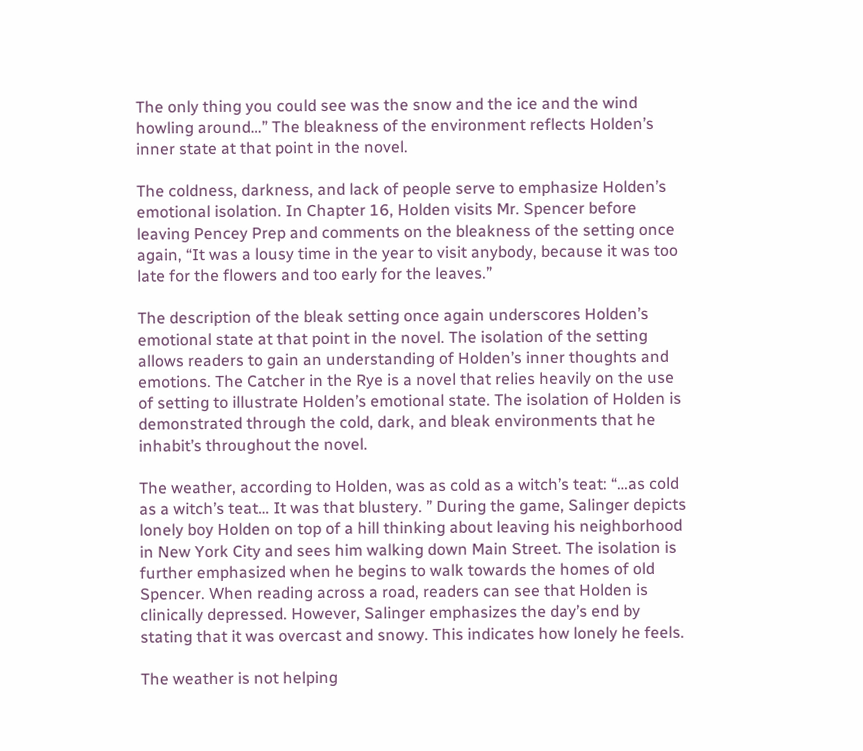The only thing you could see was the snow and the ice and the wind howling around…” The bleakness of the environment reflects Holden’s inner state at that point in the novel.

The coldness, darkness, and lack of people serve to emphasize Holden’s emotional isolation. In Chapter 16, Holden visits Mr. Spencer before leaving Pencey Prep and comments on the bleakness of the setting once again, “It was a lousy time in the year to visit anybody, because it was too late for the flowers and too early for the leaves.”

The description of the bleak setting once again underscores Holden’s emotional state at that point in the novel. The isolation of the setting allows readers to gain an understanding of Holden’s inner thoughts and emotions. The Catcher in the Rye is a novel that relies heavily on the use of setting to illustrate Holden’s emotional state. The isolation of Holden is demonstrated through the cold, dark, and bleak environments that he inhabit’s throughout the novel.

The weather, according to Holden, was as cold as a witch’s teat: “…as cold as a witch’s teat… It was that blustery. ” During the game, Salinger depicts lonely boy Holden on top of a hill thinking about leaving his neighborhood in New York City and sees him walking down Main Street. The isolation is further emphasized when he begins to walk towards the homes of old Spencer. When reading across a road, readers can see that Holden is clinically depressed. However, Salinger emphasizes the day’s end by stating that it was overcast and snowy. This indicates how lonely he feels.

The weather is not helping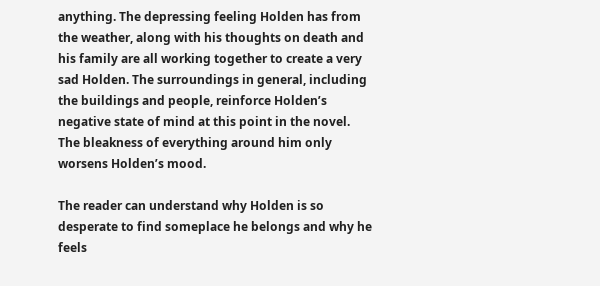anything. The depressing feeling Holden has from the weather, along with his thoughts on death and his family are all working together to create a very sad Holden. The surroundings in general, including the buildings and people, reinforce Holden’s negative state of mind at this point in the novel. The bleakness of everything around him only worsens Holden’s mood.

The reader can understand why Holden is so desperate to find someplace he belongs and why he feels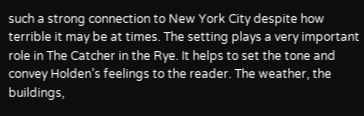such a strong connection to New York City despite how terrible it may be at times. The setting plays a very important role in The Catcher in the Rye. It helps to set the tone and convey Holden’s feelings to the reader. The weather, the buildings,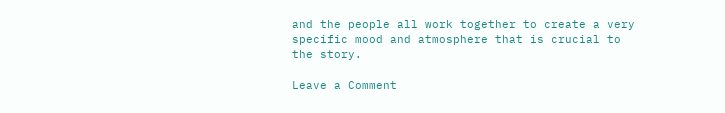and the people all work together to create a very specific mood and atmosphere that is crucial to the story.

Leave a Comment